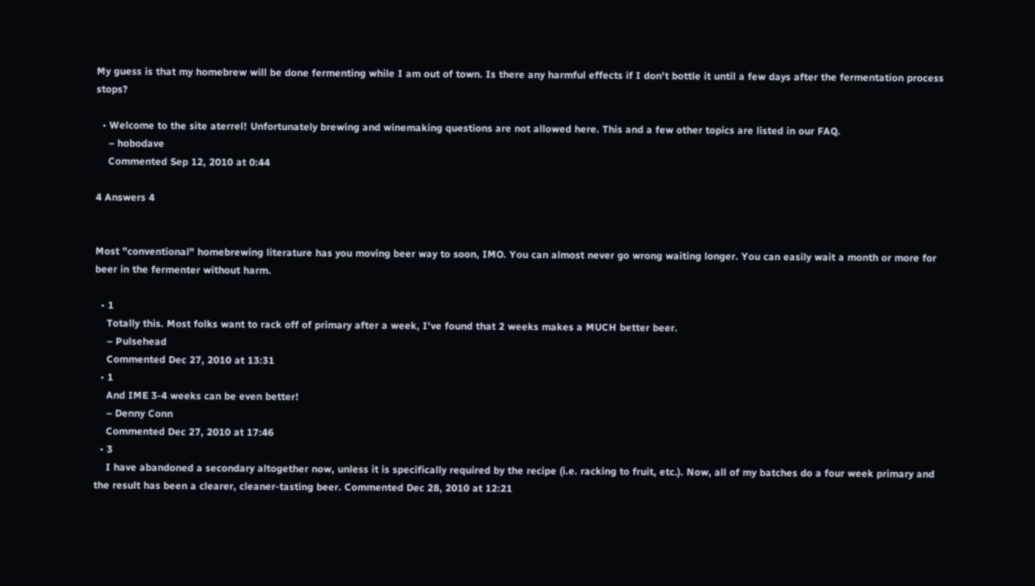My guess is that my homebrew will be done fermenting while I am out of town. Is there any harmful effects if I don't bottle it until a few days after the fermentation process stops?

  • Welcome to the site aterrel! Unfortunately brewing and winemaking questions are not allowed here. This and a few other topics are listed in our FAQ.
    – hobodave
    Commented Sep 12, 2010 at 0:44

4 Answers 4


Most "conventional" homebrewing literature has you moving beer way to soon, IMO. You can almost never go wrong waiting longer. You can easily wait a month or more for beer in the fermenter without harm.

  • 1
    Totally this. Most folks want to rack off of primary after a week, I've found that 2 weeks makes a MUCH better beer.
    – Pulsehead
    Commented Dec 27, 2010 at 13:31
  • 1
    And IME 3-4 weeks can be even better!
    – Denny Conn
    Commented Dec 27, 2010 at 17:46
  • 3
    I have abandoned a secondary altogether now, unless it is specifically required by the recipe (i.e. racking to fruit, etc.). Now, all of my batches do a four week primary and the result has been a clearer, cleaner-tasting beer. Commented Dec 28, 2010 at 12:21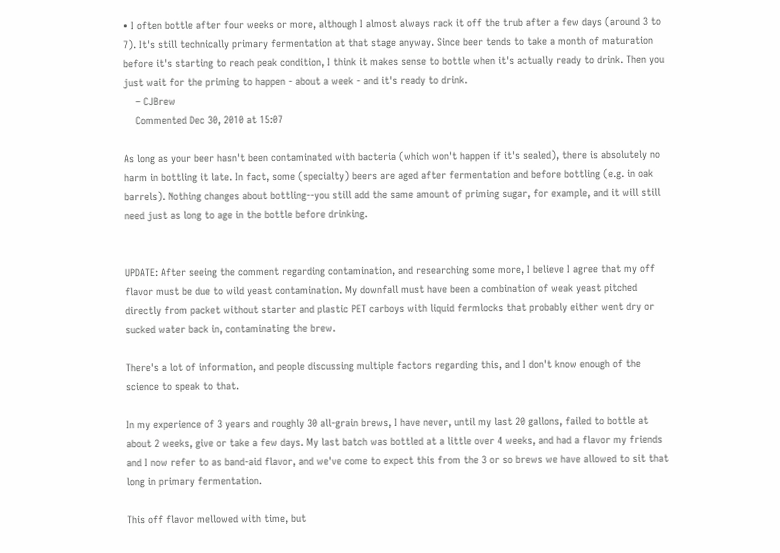• I often bottle after four weeks or more, although I almost always rack it off the trub after a few days (around 3 to 7). It's still technically primary fermentation at that stage anyway. Since beer tends to take a month of maturation before it's starting to reach peak condition, I think it makes sense to bottle when it's actually ready to drink. Then you just wait for the priming to happen - about a week - and it's ready to drink.
    – CJBrew
    Commented Dec 30, 2010 at 15:07

As long as your beer hasn't been contaminated with bacteria (which won't happen if it's sealed), there is absolutely no harm in bottling it late. In fact, some (specialty) beers are aged after fermentation and before bottling (e.g. in oak barrels). Nothing changes about bottling--you still add the same amount of priming sugar, for example, and it will still need just as long to age in the bottle before drinking.


UPDATE: After seeing the comment regarding contamination, and researching some more, I believe I agree that my off flavor must be due to wild yeast contamination. My downfall must have been a combination of weak yeast pitched directly from packet without starter and plastic PET carboys with liquid fermlocks that probably either went dry or sucked water back in, contaminating the brew.

There's a lot of information, and people discussing multiple factors regarding this, and I don't know enough of the science to speak to that.

In my experience of 3 years and roughly 30 all-grain brews, I have never, until my last 20 gallons, failed to bottle at about 2 weeks, give or take a few days. My last batch was bottled at a little over 4 weeks, and had a flavor my friends and I now refer to as band-aid flavor, and we've come to expect this from the 3 or so brews we have allowed to sit that long in primary fermentation.

This off flavor mellowed with time, but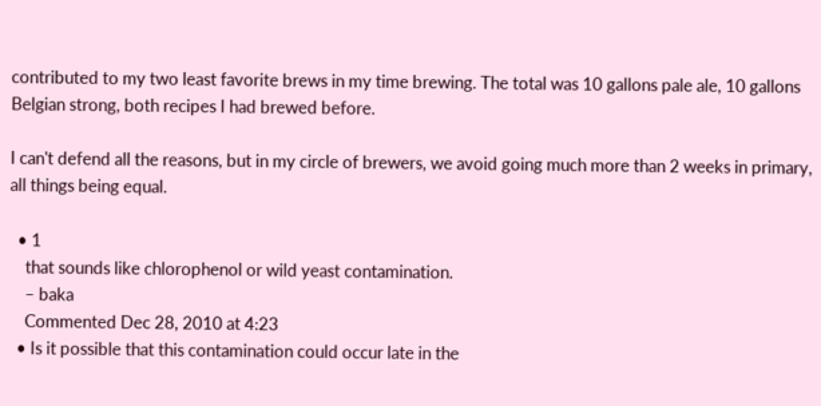contributed to my two least favorite brews in my time brewing. The total was 10 gallons pale ale, 10 gallons Belgian strong, both recipes I had brewed before.

I can't defend all the reasons, but in my circle of brewers, we avoid going much more than 2 weeks in primary, all things being equal.

  • 1
    that sounds like chlorophenol or wild yeast contamination.
    – baka
    Commented Dec 28, 2010 at 4:23
  • Is it possible that this contamination could occur late in the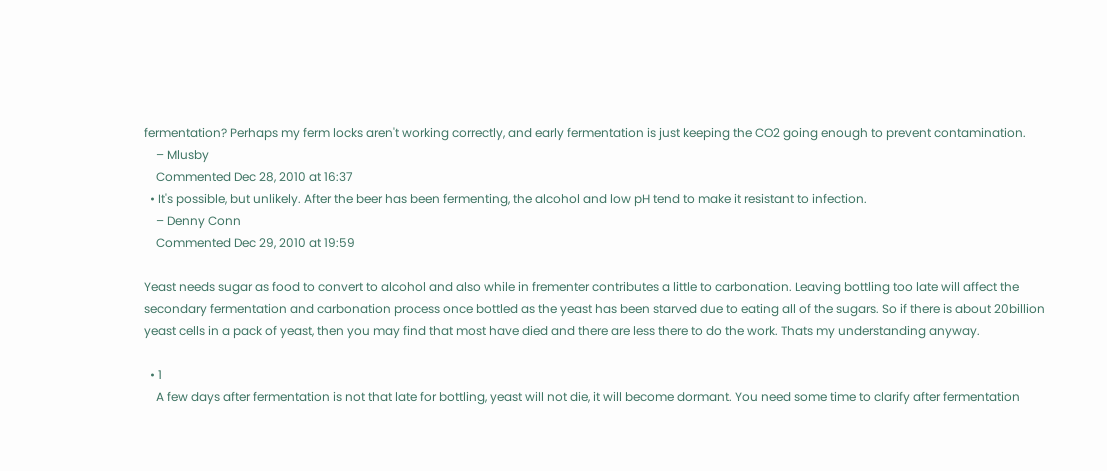fermentation? Perhaps my ferm locks aren't working correctly, and early fermentation is just keeping the CO2 going enough to prevent contamination.
    – Mlusby
    Commented Dec 28, 2010 at 16:37
  • It's possible, but unlikely. After the beer has been fermenting, the alcohol and low pH tend to make it resistant to infection.
    – Denny Conn
    Commented Dec 29, 2010 at 19:59

Yeast needs sugar as food to convert to alcohol and also while in frementer contributes a little to carbonation. Leaving bottling too late will affect the secondary fermentation and carbonation process once bottled as the yeast has been starved due to eating all of the sugars. So if there is about 20billion yeast cells in a pack of yeast, then you may find that most have died and there are less there to do the work. Thats my understanding anyway.

  • 1
    A few days after fermentation is not that late for bottling, yeast will not die, it will become dormant. You need some time to clarify after fermentation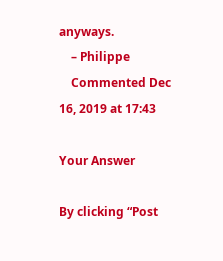anyways.
    – Philippe
    Commented Dec 16, 2019 at 17:43

Your Answer

By clicking “Post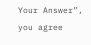Your Answer”, you agree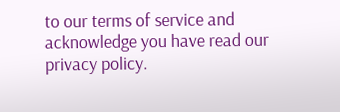to our terms of service and acknowledge you have read our privacy policy.